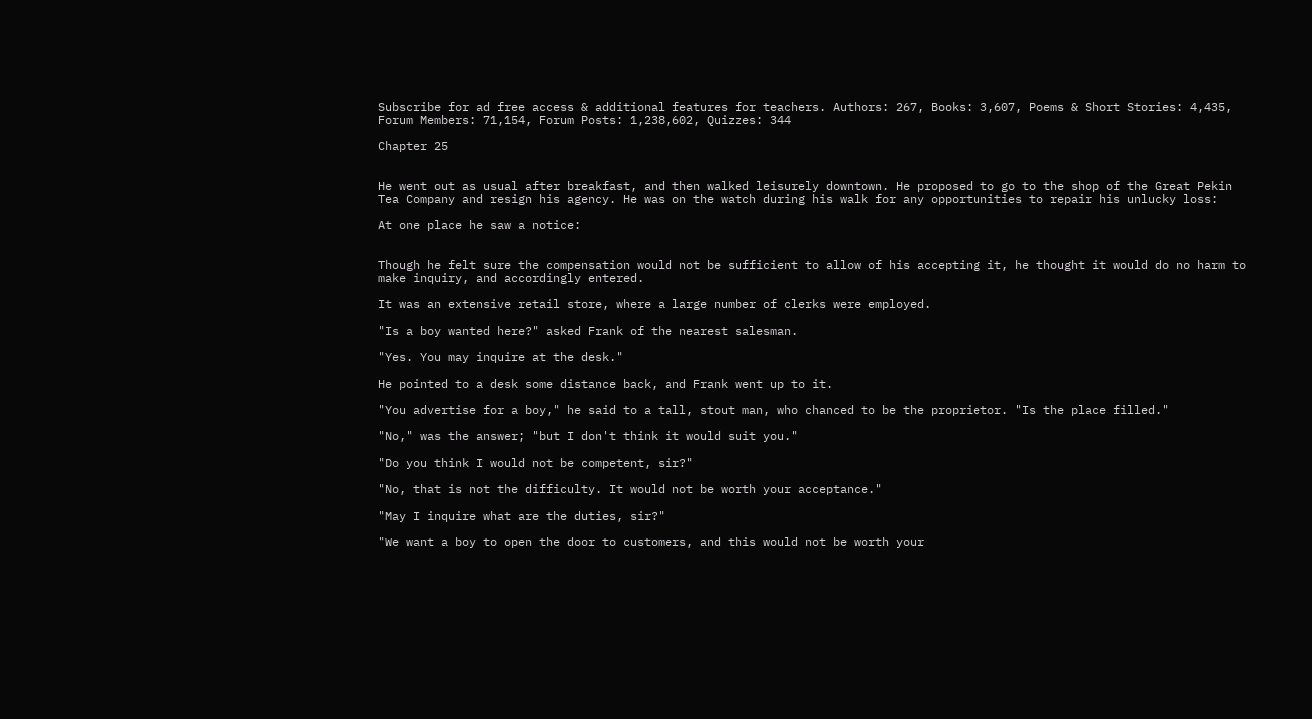Subscribe for ad free access & additional features for teachers. Authors: 267, Books: 3,607, Poems & Short Stories: 4,435, Forum Members: 71,154, Forum Posts: 1,238,602, Quizzes: 344

Chapter 25


He went out as usual after breakfast, and then walked leisurely downtown. He proposed to go to the shop of the Great Pekin Tea Company and resign his agency. He was on the watch during his walk for any opportunities to repair his unlucky loss:

At one place he saw a notice:


Though he felt sure the compensation would not be sufficient to allow of his accepting it, he thought it would do no harm to make inquiry, and accordingly entered.

It was an extensive retail store, where a large number of clerks were employed.

"Is a boy wanted here?" asked Frank of the nearest salesman.

"Yes. You may inquire at the desk."

He pointed to a desk some distance back, and Frank went up to it.

"You advertise for a boy," he said to a tall, stout man, who chanced to be the proprietor. "Is the place filled."

"No," was the answer; "but I don't think it would suit you."

"Do you think I would not be competent, sir?"

"No, that is not the difficulty. It would not be worth your acceptance."

"May I inquire what are the duties, sir?"

"We want a boy to open the door to customers, and this would not be worth your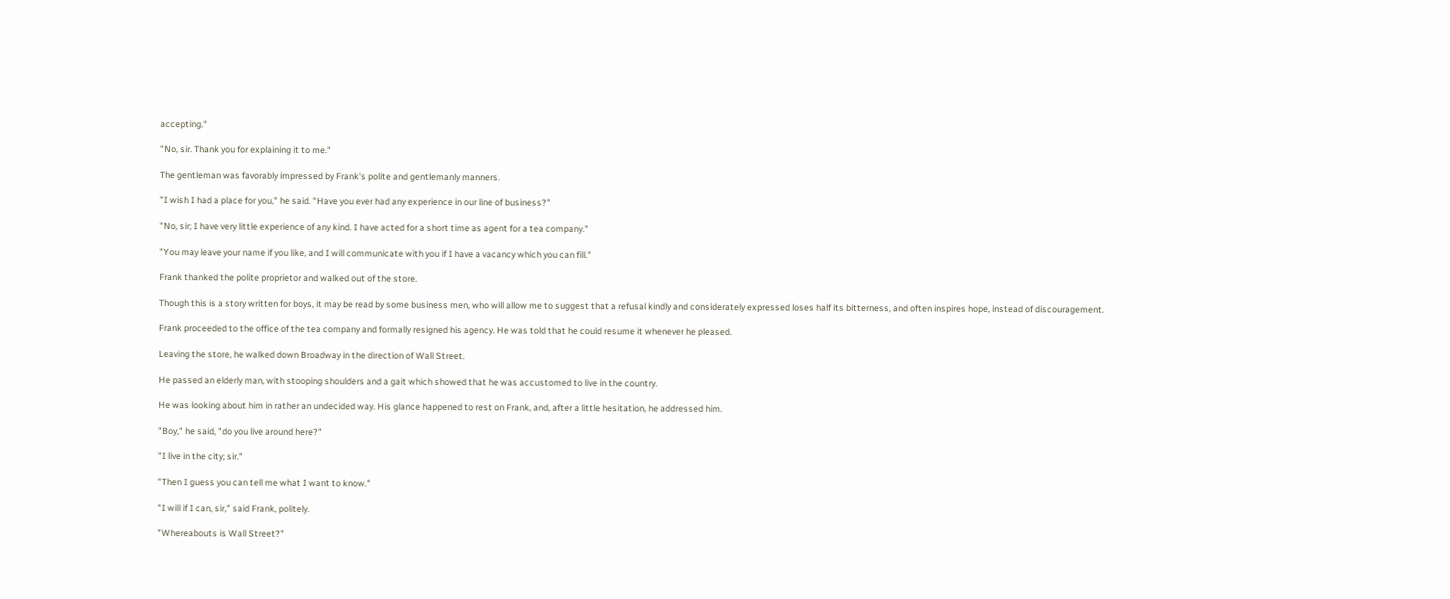accepting."

"No, sir. Thank you for explaining it to me."

The gentleman was favorably impressed by Frank's polite and gentlemanly manners.

"I wish I had a place for you," he said. "Have you ever had any experience in our line of business?"

"No, sir; I have very little experience of any kind. I have acted for a short time as agent for a tea company."

"You may leave your name if you like, and I will communicate with you if I have a vacancy which you can fill."

Frank thanked the polite proprietor and walked out of the store.

Though this is a story written for boys, it may be read by some business men, who will allow me to suggest that a refusal kindly and considerately expressed loses half its bitterness, and often inspires hope, instead of discouragement.

Frank proceeded to the office of the tea company and formally resigned his agency. He was told that he could resume it whenever he pleased.

Leaving the store, he walked down Broadway in the direction of Wall Street.

He passed an elderly man, with stooping shoulders and a gait which showed that he was accustomed to live in the country.

He was looking about him in rather an undecided way. His glance happened to rest on Frank, and, after a little hesitation, he addressed him.

"Boy," he said, "do you live around here?"

"I live in the city; sir."

"Then I guess you can tell me what I want to know."

"I will if I can, sir," said Frank, politely.

"Whereabouts is Wall Street?"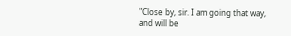"Close by, sir. I am going that way, and will be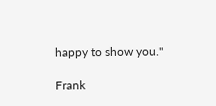happy to show you."

Frank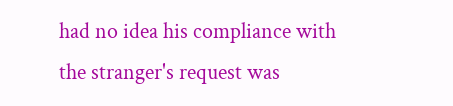had no idea his compliance with the stranger's request was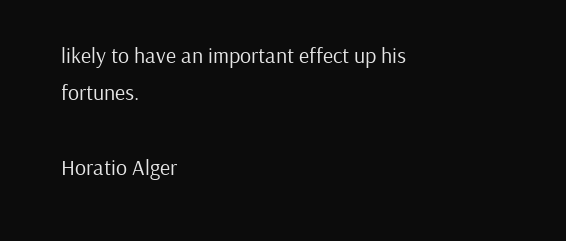likely to have an important effect up his fortunes.

Horatio Alger